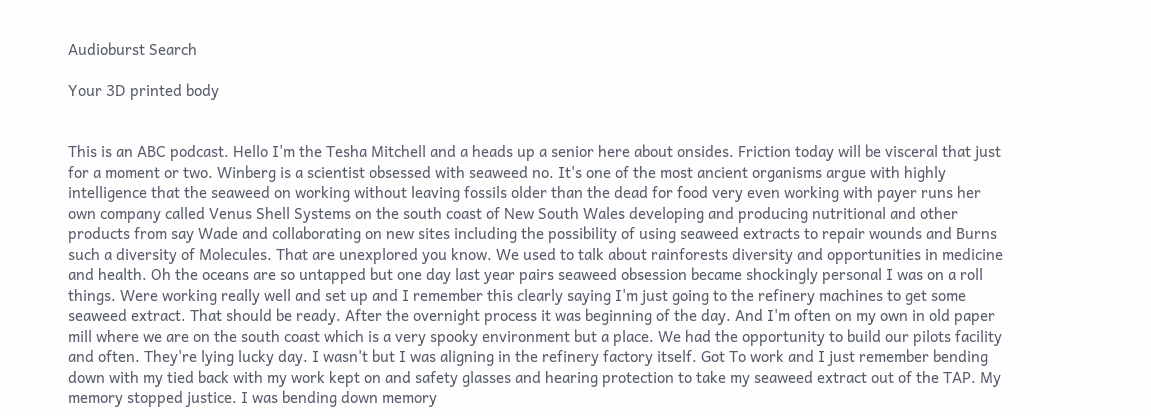Audioburst Search

Your 3D printed body


This is an ABC podcast. Hello I'm the Tesha Mitchell and a heads up a senior here about onsides. Friction today will be visceral that just for a moment or two. Winberg is a scientist obsessed with seaweed no. It's one of the most ancient organisms argue with highly intelligence that the seaweed on working without leaving fossils older than the dead for food very even working with payer runs her own company called Venus Shell Systems on the south coast of New South Wales developing and producing nutritional and other products from say Wade and collaborating on new sites including the possibility of using seaweed extracts to repair wounds and Burns such a diversity of Molecules. That are unexplored you know. We used to talk about rainforests diversity and opportunities in medicine and health. Oh the oceans are so untapped but one day last year pairs seaweed obsession became shockingly personal I was on a roll things. Were working really well and set up and I remember this clearly saying I'm just going to the refinery machines to get some seaweed extract. That should be ready. After the overnight process it was beginning of the day. And I'm often on my own in old paper mill where we are on the south coast which is a very spooky environment but a place. We had the opportunity to build our pilots facility and often. They're lying lucky day. I wasn't but I was aligning in the refinery factory itself. Got To work and I just remember bending down with my tied back with my work kept on and safety glasses and hearing protection to take my seaweed extract out of the TAP. My memory stopped justice. I was bending down memory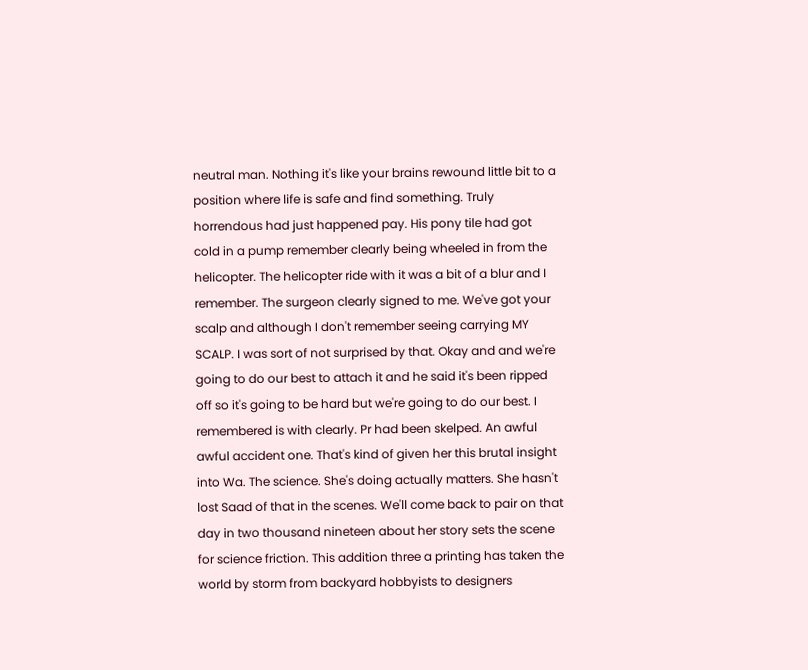neutral man. Nothing it's like your brains rewound little bit to a position where life is safe and find something. Truly horrendous had just happened pay. His pony tile had got cold in a pump remember clearly being wheeled in from the helicopter. The helicopter ride with it was a bit of a blur and I remember. The surgeon clearly signed to me. We've got your scalp and although I don't remember seeing carrying MY SCALP. I was sort of not surprised by that. Okay and and we're going to do our best to attach it and he said it's been ripped off so it's going to be hard but we're going to do our best. I remembered is with clearly. Pr had been skelped. An awful awful accident one. That's kind of given her this brutal insight into Wa. The science. She's doing actually matters. She hasn't lost Saad of that in the scenes. We'll come back to pair on that day in two thousand nineteen about her story sets the scene for science friction. This addition three a printing has taken the world by storm from backyard hobbyists to designers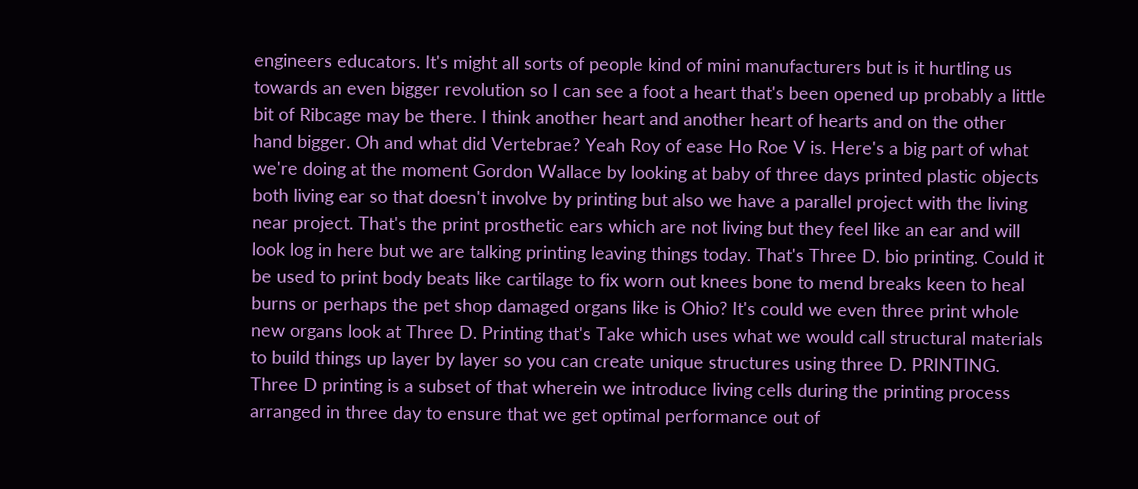engineers educators. It's might all sorts of people kind of mini manufacturers but is it hurtling us towards an even bigger revolution so I can see a foot a heart that's been opened up probably a little bit of Ribcage may be there. I think another heart and another heart of hearts and on the other hand bigger. Oh and what did Vertebrae? Yeah Roy of ease Ho Roe V is. Here's a big part of what we're doing at the moment Gordon Wallace by looking at baby of three days printed plastic objects both living ear so that doesn't involve by printing but also we have a parallel project with the living near project. That's the print prosthetic ears which are not living but they feel like an ear and will look log in here but we are talking printing leaving things today. That's Three D. bio printing. Could it be used to print body beats like cartilage to fix worn out knees bone to mend breaks keen to heal burns or perhaps the pet shop damaged organs like is Ohio? It's could we even three print whole new organs look at Three D. Printing that's Take which uses what we would call structural materials to build things up layer by layer so you can create unique structures using three D. PRINTING. Three D printing is a subset of that wherein we introduce living cells during the printing process arranged in three day to ensure that we get optimal performance out of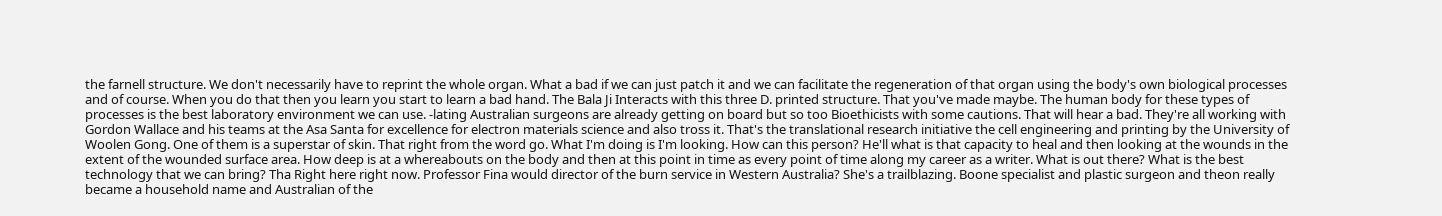the farnell structure. We don't necessarily have to reprint the whole organ. What a bad if we can just patch it and we can facilitate the regeneration of that organ using the body's own biological processes and of course. When you do that then you learn you start to learn a bad hand. The Bala Ji Interacts with this three D. printed structure. That you've made maybe. The human body for these types of processes is the best laboratory environment we can use. -lating Australian surgeons are already getting on board but so too Bioethicists with some cautions. That will hear a bad. They're all working with Gordon Wallace and his teams at the Asa Santa for excellence for electron materials science and also tross it. That's the translational research initiative the cell engineering and printing by the University of Woolen Gong. One of them is a superstar of skin. That right from the word go. What I'm doing is I'm looking. How can this person? He'll what is that capacity to heal and then looking at the wounds in the extent of the wounded surface area. How deep is at a whereabouts on the body and then at this point in time as every point of time along my career as a writer. What is out there? What is the best technology that we can bring? Tha Right here right now. Professor Fina would director of the burn service in Western Australia? She's a trailblazing. Boone specialist and plastic surgeon and theon really became a household name and Australian of the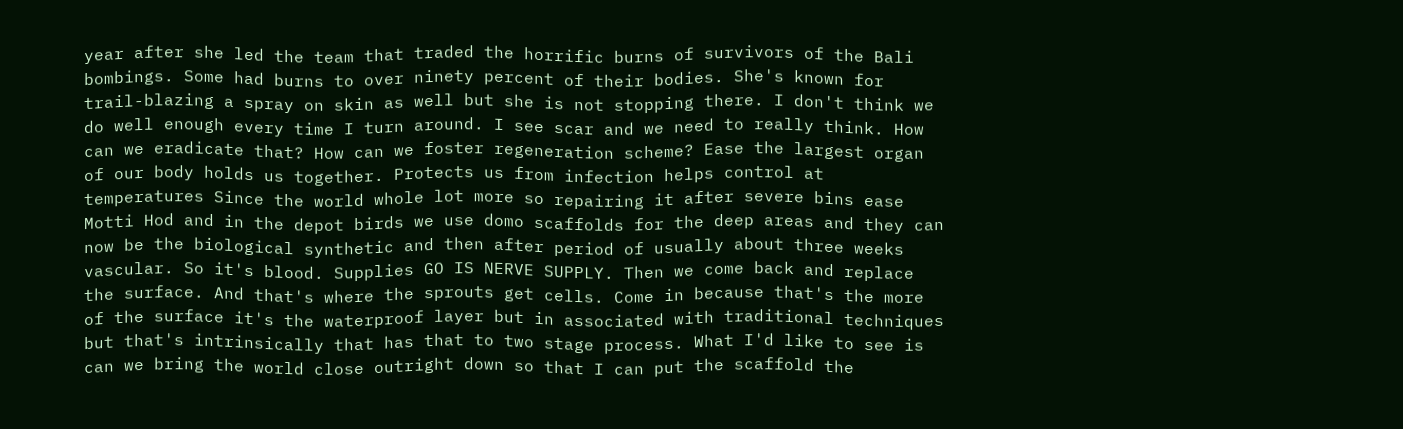year after she led the team that traded the horrific burns of survivors of the Bali bombings. Some had burns to over ninety percent of their bodies. She's known for trail-blazing a spray on skin as well but she is not stopping there. I don't think we do well enough every time I turn around. I see scar and we need to really think. How can we eradicate that? How can we foster regeneration scheme? Ease the largest organ of our body holds us together. Protects us from infection helps control at temperatures Since the world whole lot more so repairing it after severe bins ease Motti Hod and in the depot birds we use domo scaffolds for the deep areas and they can now be the biological synthetic and then after period of usually about three weeks vascular. So it's blood. Supplies GO IS NERVE SUPPLY. Then we come back and replace the surface. And that's where the sprouts get cells. Come in because that's the more of the surface it's the waterproof layer but in associated with traditional techniques but that's intrinsically that has that to two stage process. What I'd like to see is can we bring the world close outright down so that I can put the scaffold the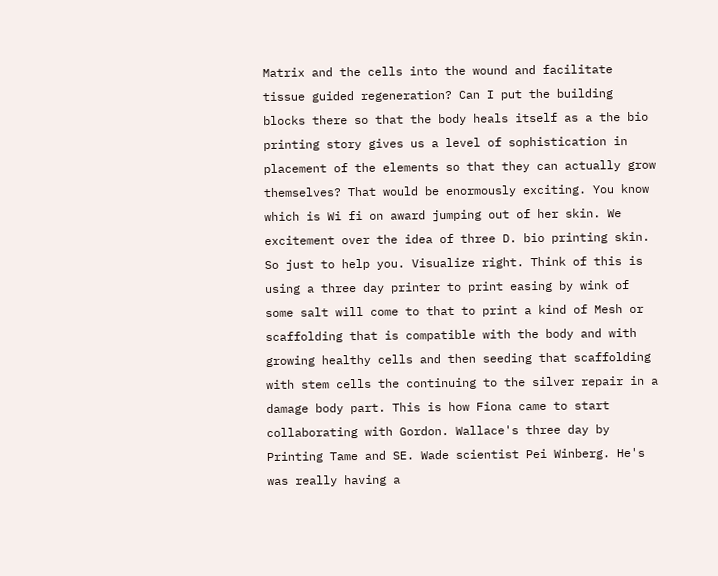Matrix and the cells into the wound and facilitate tissue guided regeneration? Can I put the building blocks there so that the body heals itself as a the bio printing story gives us a level of sophistication in placement of the elements so that they can actually grow themselves? That would be enormously exciting. You know which is Wi fi on award jumping out of her skin. We excitement over the idea of three D. bio printing skin. So just to help you. Visualize right. Think of this is using a three day printer to print easing by wink of some salt will come to that to print a kind of Mesh or scaffolding that is compatible with the body and with growing healthy cells and then seeding that scaffolding with stem cells the continuing to the silver repair in a damage body part. This is how Fiona came to start collaborating with Gordon. Wallace's three day by Printing Tame and SE. Wade scientist Pei Winberg. He's was really having a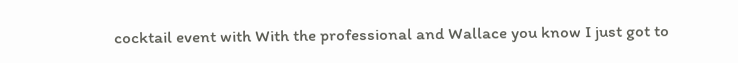cocktail event with With the professional and Wallace you know I just got to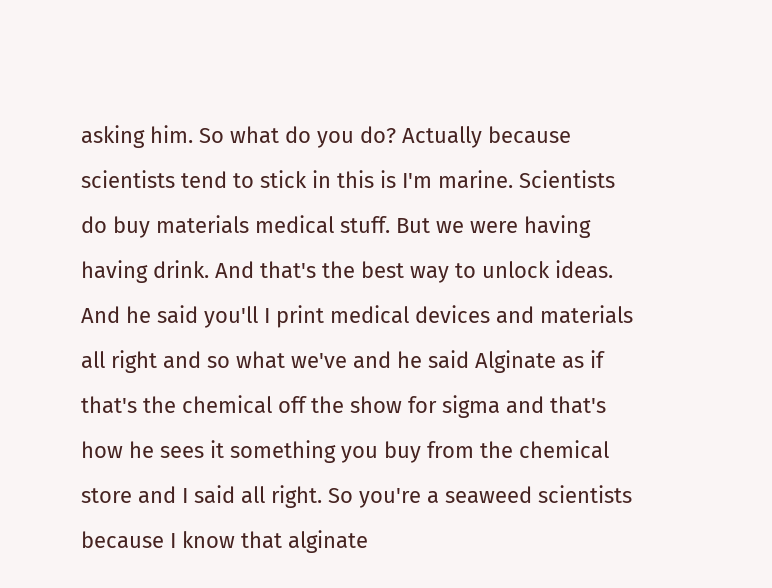asking him. So what do you do? Actually because scientists tend to stick in this is I'm marine. Scientists do buy materials medical stuff. But we were having having drink. And that's the best way to unlock ideas. And he said you'll I print medical devices and materials all right and so what we've and he said Alginate as if that's the chemical off the show for sigma and that's how he sees it something you buy from the chemical store and I said all right. So you're a seaweed scientists because I know that alginate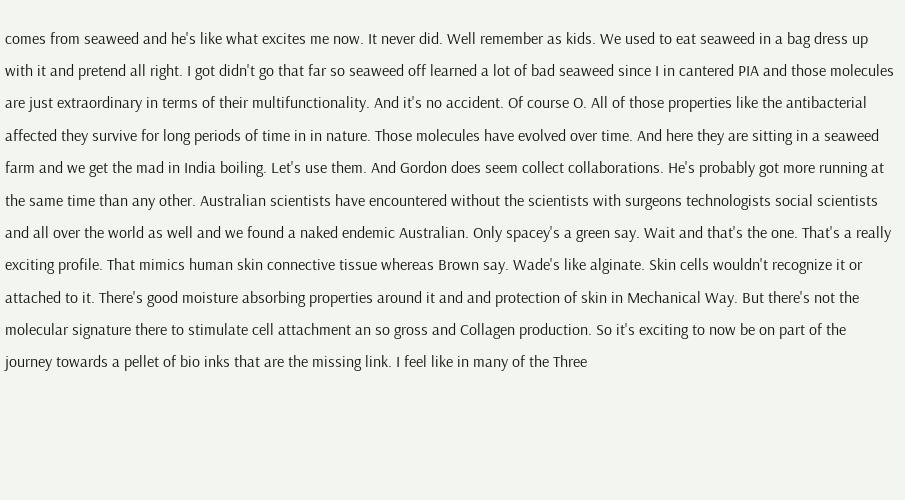comes from seaweed and he's like what excites me now. It never did. Well remember as kids. We used to eat seaweed in a bag dress up with it and pretend all right. I got didn't go that far so seaweed off learned a lot of bad seaweed since I in cantered PIA and those molecules are just extraordinary in terms of their multifunctionality. And it's no accident. Of course O. All of those properties like the antibacterial affected they survive for long periods of time in in nature. Those molecules have evolved over time. And here they are sitting in a seaweed farm and we get the mad in India boiling. Let's use them. And Gordon does seem collect collaborations. He's probably got more running at the same time than any other. Australian scientists have encountered without the scientists with surgeons technologists social scientists and all over the world as well and we found a naked endemic Australian. Only spacey's a green say. Wait and that's the one. That's a really exciting profile. That mimics human skin connective tissue whereas Brown say. Wade's like alginate. Skin cells wouldn't recognize it or attached to it. There's good moisture absorbing properties around it and and protection of skin in Mechanical Way. But there's not the molecular signature there to stimulate cell attachment an so gross and Collagen production. So it's exciting to now be on part of the journey towards a pellet of bio inks that are the missing link. I feel like in many of the Three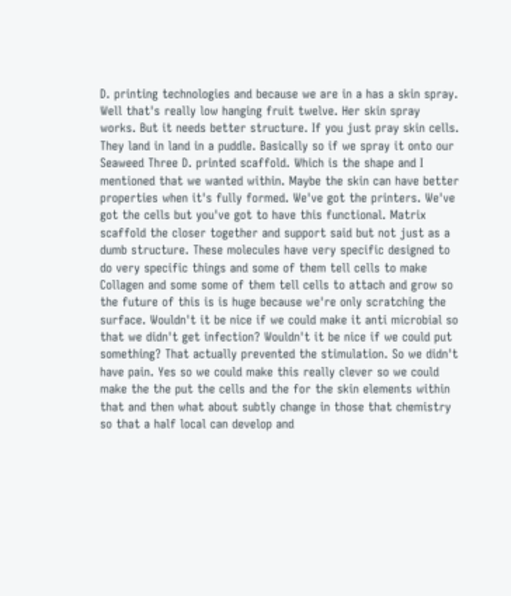D. printing technologies and because we are in a has a skin spray. Well that's really low hanging fruit twelve. Her skin spray works. But it needs better structure. If you just pray skin cells. They land in land in a puddle. Basically so if we spray it onto our Seaweed Three D. printed scaffold. Which is the shape and I mentioned that we wanted within. Maybe the skin can have better properties when it's fully formed. We've got the printers. We've got the cells but you've got to have this functional. Matrix scaffold the closer together and support said but not just as a dumb structure. These molecules have very specific designed to do very specific things and some of them tell cells to make Collagen and some some of them tell cells to attach and grow so the future of this is is huge because we're only scratching the surface. Wouldn't it be nice if we could make it anti microbial so that we didn't get infection? Wouldn't it be nice if we could put something? That actually prevented the stimulation. So we didn't have pain. Yes so we could make this really clever so we could make the the put the cells and the for the skin elements within that and then what about subtly change in those that chemistry so that a half local can develop and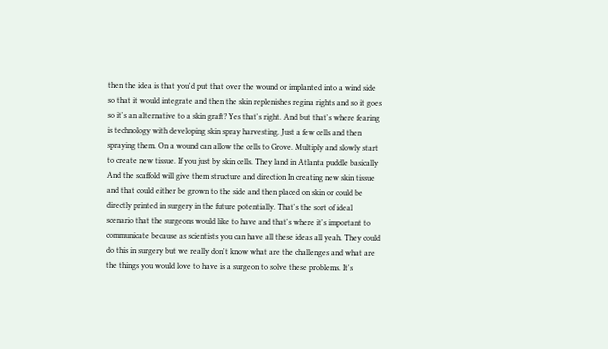then the idea is that you'd put that over the wound or implanted into a wind side so that it would integrate and then the skin replenishes regina rights and so it goes so it's an alternative to a skin graft? Yes that's right. And but that's where fearing is technology with developing skin spray harvesting. Just a few cells and then spraying them. On a wound can allow the cells to Grove. Multiply and slowly start to create new tissue. If you just by skin cells. They land in Atlanta puddle basically And the scaffold will give them structure and direction In creating new skin tissue and that could either be grown to the side and then placed on skin or could be directly printed in surgery in the future potentially. That's the sort of ideal scenario that the surgeons would like to have and that's where it's important to communicate because as scientists you can have all these ideas all yeah. They could do this in surgery but we really don't know what are the challenges and what are the things you would love to have is a surgeon to solve these problems. It's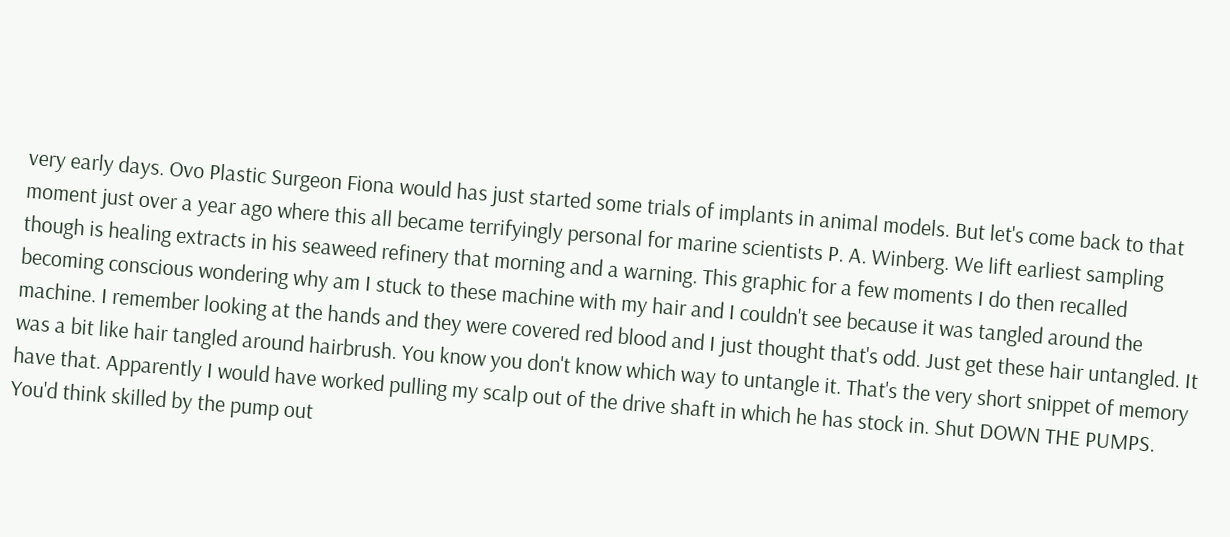very early days. Ovo Plastic Surgeon Fiona would has just started some trials of implants in animal models. But let's come back to that moment just over a year ago where this all became terrifyingly personal for marine scientists P. A. Winberg. We lift earliest sampling though is healing extracts in his seaweed refinery that morning and a warning. This graphic for a few moments I do then recalled becoming conscious wondering why am I stuck to these machine with my hair and I couldn't see because it was tangled around the machine. I remember looking at the hands and they were covered red blood and I just thought that's odd. Just get these hair untangled. It was a bit like hair tangled around hairbrush. You know you don't know which way to untangle it. That's the very short snippet of memory have that. Apparently I would have worked pulling my scalp out of the drive shaft in which he has stock in. Shut DOWN THE PUMPS. You'd think skilled by the pump out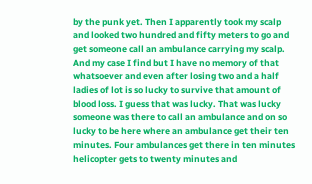by the punk yet. Then I apparently took my scalp and looked two hundred and fifty meters to go and get someone call an ambulance carrying my scalp. And my case I find but I have no memory of that whatsoever and even after losing two and a half ladies of lot is so lucky to survive that amount of blood loss. I guess that was lucky. That was lucky someone was there to call an ambulance and on so lucky to be here where an ambulance get their ten minutes. Four ambulances get there in ten minutes helicopter gets to twenty minutes and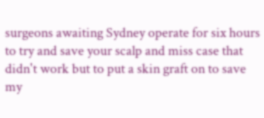surgeons awaiting Sydney operate for six hours to try and save your scalp and miss case that didn't work but to put a skin graft on to save my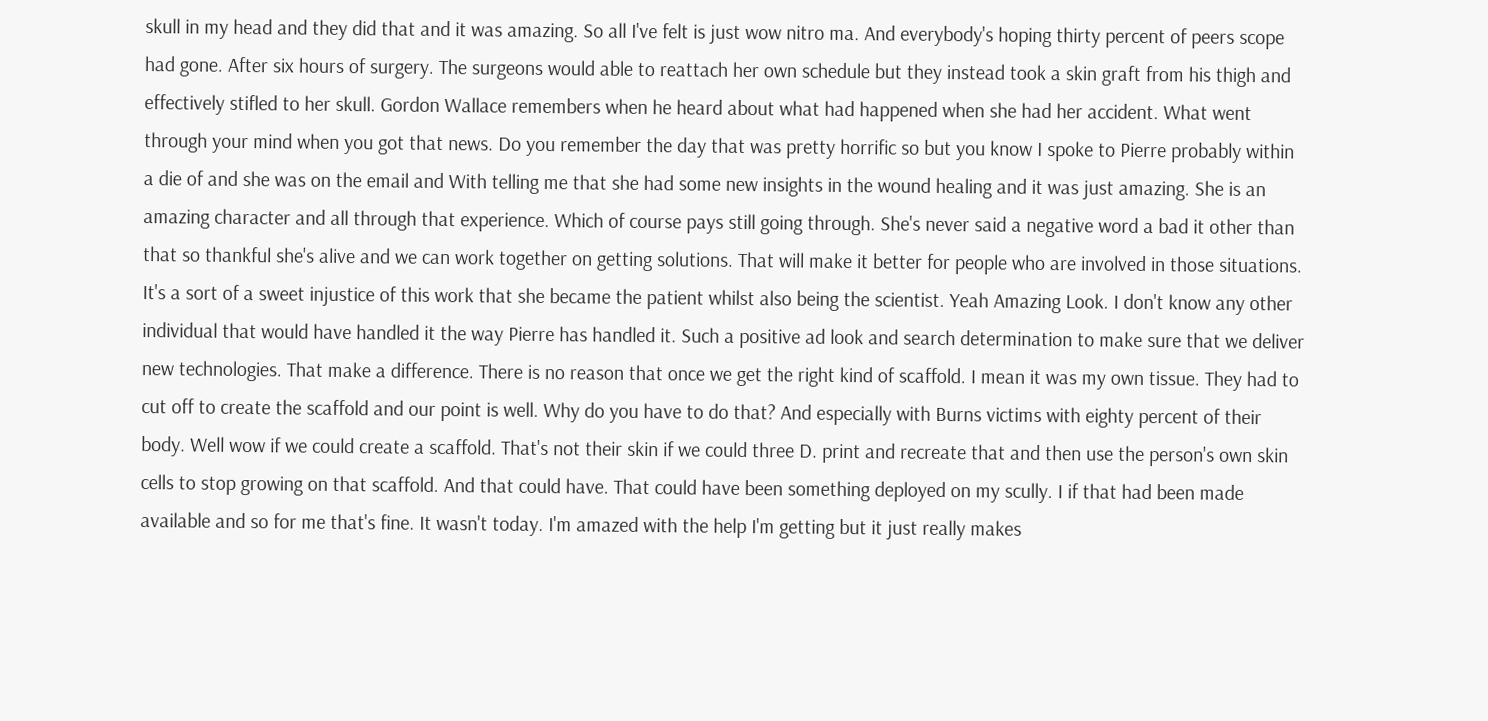skull in my head and they did that and it was amazing. So all I've felt is just wow nitro ma. And everybody's hoping thirty percent of peers scope had gone. After six hours of surgery. The surgeons would able to reattach her own schedule but they instead took a skin graft from his thigh and effectively stifled to her skull. Gordon Wallace remembers when he heard about what had happened when she had her accident. What went through your mind when you got that news. Do you remember the day that was pretty horrific so but you know I spoke to Pierre probably within a die of and she was on the email and With telling me that she had some new insights in the wound healing and it was just amazing. She is an amazing character and all through that experience. Which of course pays still going through. She's never said a negative word a bad it other than that so thankful she's alive and we can work together on getting solutions. That will make it better for people who are involved in those situations. It's a sort of a sweet injustice of this work that she became the patient whilst also being the scientist. Yeah Amazing Look. I don't know any other individual that would have handled it the way Pierre has handled it. Such a positive ad look and search determination to make sure that we deliver new technologies. That make a difference. There is no reason that once we get the right kind of scaffold. I mean it was my own tissue. They had to cut off to create the scaffold and our point is well. Why do you have to do that? And especially with Burns victims with eighty percent of their body. Well wow if we could create a scaffold. That's not their skin if we could three D. print and recreate that and then use the person's own skin cells to stop growing on that scaffold. And that could have. That could have been something deployed on my scully. I if that had been made available and so for me that's fine. It wasn't today. I'm amazed with the help I'm getting but it just really makes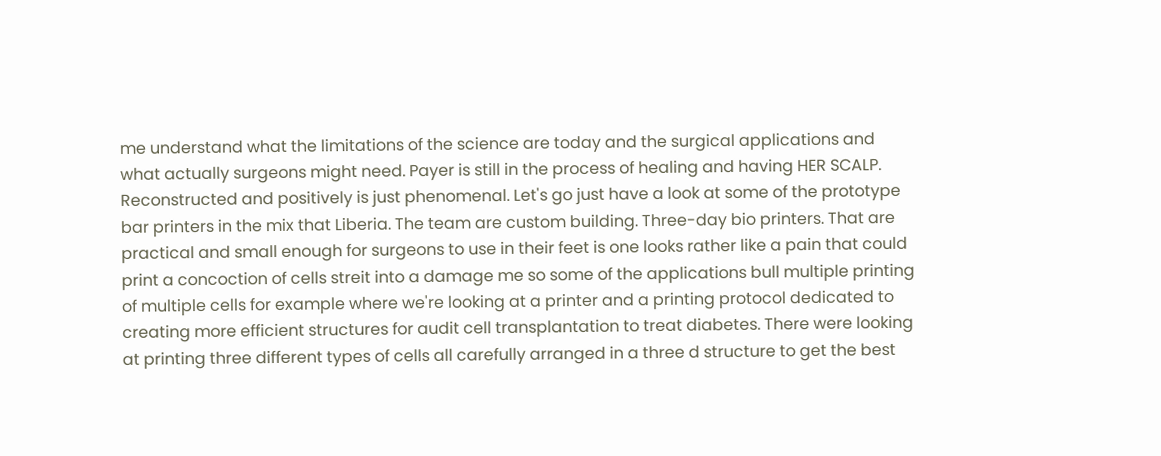me understand what the limitations of the science are today and the surgical applications and what actually surgeons might need. Payer is still in the process of healing and having HER SCALP. Reconstructed and positively is just phenomenal. Let's go just have a look at some of the prototype bar printers in the mix that Liberia. The team are custom building. Three-day bio printers. That are practical and small enough for surgeons to use in their feet is one looks rather like a pain that could print a concoction of cells streit into a damage me so some of the applications bull multiple printing of multiple cells for example where we're looking at a printer and a printing protocol dedicated to creating more efficient structures for audit cell transplantation to treat diabetes. There were looking at printing three different types of cells all carefully arranged in a three d structure to get the best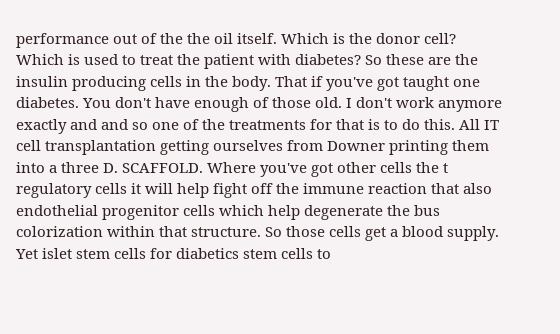performance out of the the oil itself. Which is the donor cell? Which is used to treat the patient with diabetes? So these are the insulin producing cells in the body. That if you've got taught one diabetes. You don't have enough of those old. I don't work anymore exactly and and so one of the treatments for that is to do this. All IT cell transplantation getting ourselves from Downer printing them into a three D. SCAFFOLD. Where you've got other cells the t regulatory cells it will help fight off the immune reaction that also endothelial progenitor cells which help degenerate the bus colorization within that structure. So those cells get a blood supply. Yet islet stem cells for diabetics stem cells to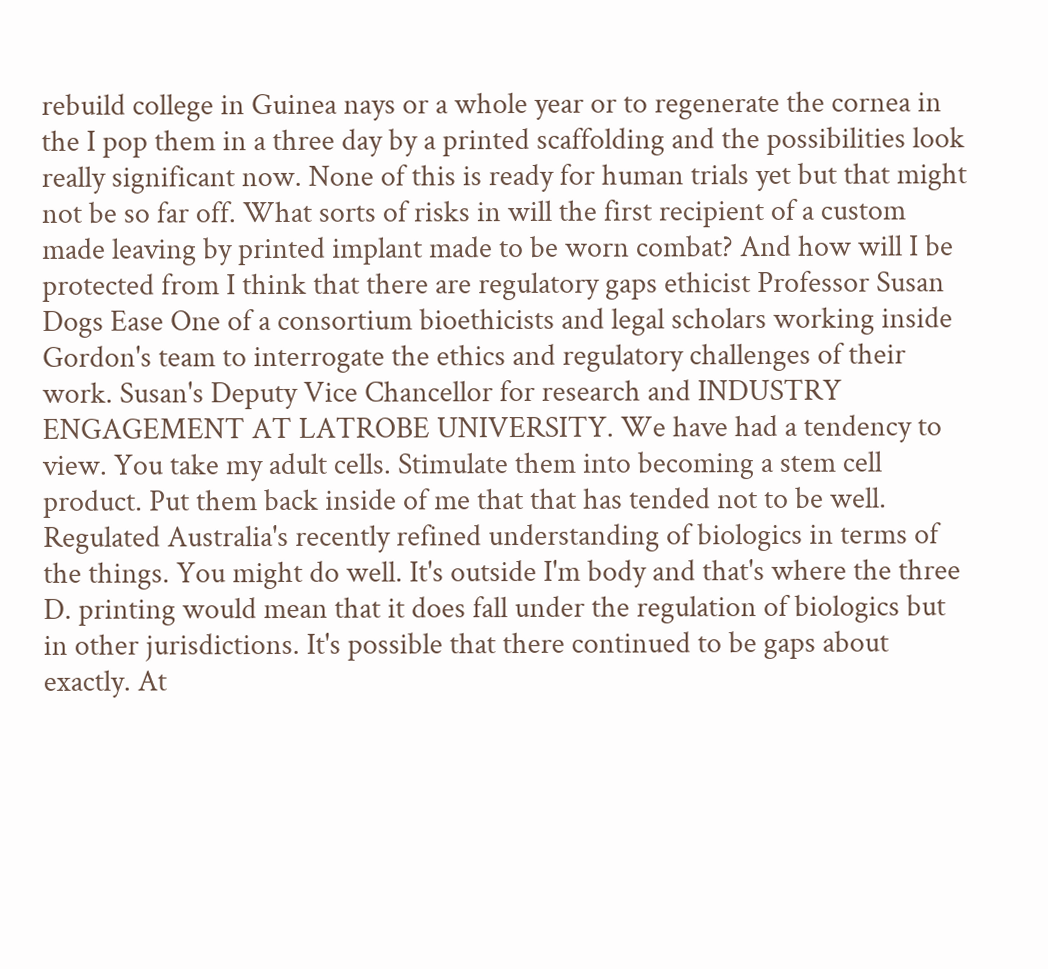rebuild college in Guinea nays or a whole year or to regenerate the cornea in the I pop them in a three day by a printed scaffolding and the possibilities look really significant now. None of this is ready for human trials yet but that might not be so far off. What sorts of risks in will the first recipient of a custom made leaving by printed implant made to be worn combat? And how will I be protected from I think that there are regulatory gaps ethicist Professor Susan Dogs Ease One of a consortium bioethicists and legal scholars working inside Gordon's team to interrogate the ethics and regulatory challenges of their work. Susan's Deputy Vice Chancellor for research and INDUSTRY ENGAGEMENT AT LATROBE UNIVERSITY. We have had a tendency to view. You take my adult cells. Stimulate them into becoming a stem cell product. Put them back inside of me that that has tended not to be well. Regulated Australia's recently refined understanding of biologics in terms of the things. You might do well. It's outside I'm body and that's where the three D. printing would mean that it does fall under the regulation of biologics but in other jurisdictions. It's possible that there continued to be gaps about exactly. At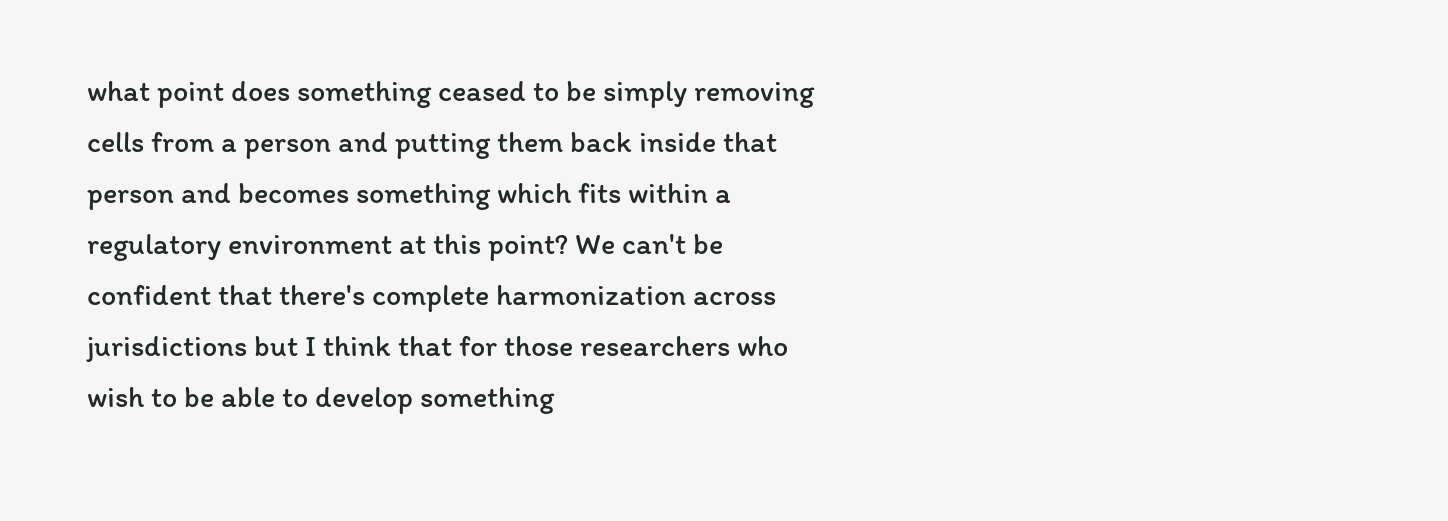what point does something ceased to be simply removing cells from a person and putting them back inside that person and becomes something which fits within a regulatory environment at this point? We can't be confident that there's complete harmonization across jurisdictions but I think that for those researchers who wish to be able to develop something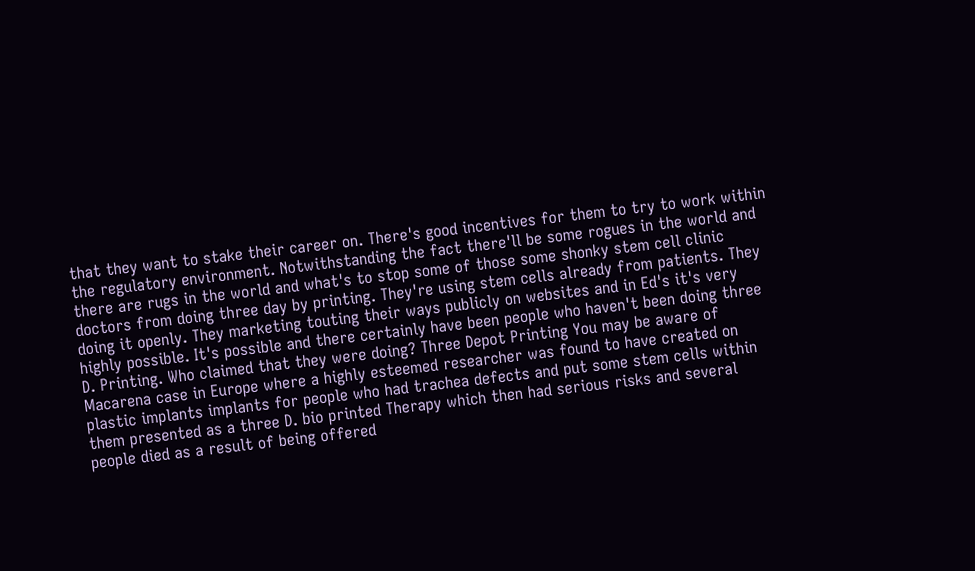that they want to stake their career on. There's good incentives for them to try to work within the regulatory environment. Notwithstanding the fact there'll be some rogues in the world and there are rugs in the world and what's to stop some of those some shonky stem cell clinic doctors from doing three day by printing. They're using stem cells already from patients. They doing it openly. They marketing touting their ways publicly on websites and in Ed's it's very highly possible. It's possible and there certainly have been people who haven't been doing three D. Printing. Who claimed that they were doing? Three Depot Printing You may be aware of Macarena case in Europe where a highly esteemed researcher was found to have created on plastic implants implants for people who had trachea defects and put some stem cells within them presented as a three D. bio printed Therapy which then had serious risks and several people died as a result of being offered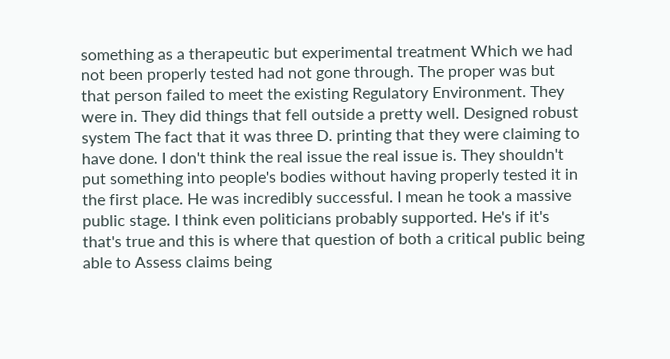something as a therapeutic but experimental treatment Which we had not been properly tested had not gone through. The proper was but that person failed to meet the existing Regulatory Environment. They were in. They did things that fell outside a pretty well. Designed robust system The fact that it was three D. printing that they were claiming to have done. I don't think the real issue the real issue is. They shouldn't put something into people's bodies without having properly tested it in the first place. He was incredibly successful. I mean he took a massive public stage. I think even politicians probably supported. He's if it's that's true and this is where that question of both a critical public being able to Assess claims being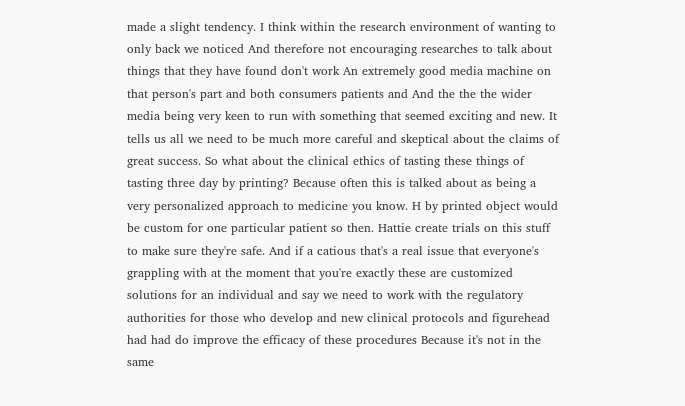made a slight tendency. I think within the research environment of wanting to only back we noticed And therefore not encouraging researches to talk about things that they have found don't work An extremely good media machine on that person's part and both consumers patients and And the the the wider media being very keen to run with something that seemed exciting and new. It tells us all we need to be much more careful and skeptical about the claims of great success. So what about the clinical ethics of tasting these things of tasting three day by printing? Because often this is talked about as being a very personalized approach to medicine you know. H by printed object would be custom for one particular patient so then. Hattie create trials on this stuff to make sure they're safe. And if a catious that's a real issue that everyone's grappling with at the moment that you're exactly these are customized solutions for an individual and say we need to work with the regulatory authorities for those who develop and new clinical protocols and figurehead had had do improve the efficacy of these procedures Because it's not in the same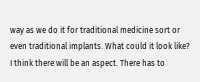way as we do it for traditional medicine sort or even traditional implants. What could it look like? I think there will be an aspect. There has to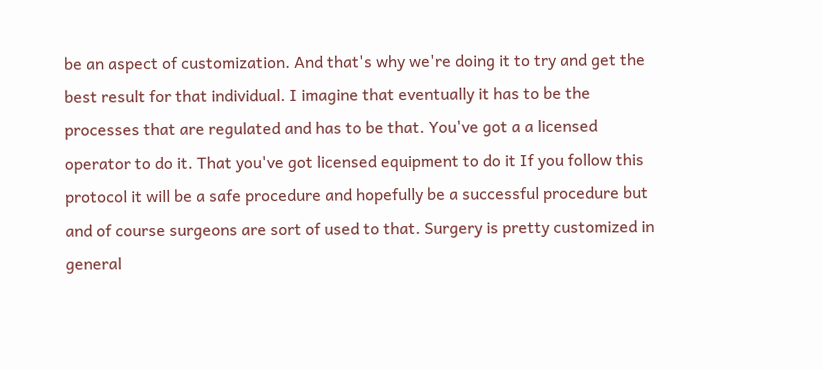be an aspect of customization. And that's why we're doing it to try and get the best result for that individual. I imagine that eventually it has to be the processes that are regulated and has to be that. You've got a a licensed operator to do it. That you've got licensed equipment to do it If you follow this protocol it will be a safe procedure and hopefully be a successful procedure but and of course surgeons are sort of used to that. Surgery is pretty customized in general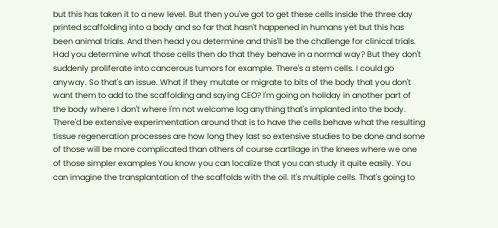but this has taken it to a new level. But then you've got to get these cells inside the three day printed scaffolding into a body and so far that hasn't happened in humans yet but this has been animal trials. And then head you determine and this'll be the challenge for clinical trials. Had you determine what those cells then do that they behave in a normal way? But they don't suddenly proliferate into cancerous tumors for example. There's a stem cells. I could go anyway. So that's an issue. What if they mutate or migrate to bits of the body that you don't want them to add to the scaffolding and saying CEO? I'm going on holiday in another part of the body where I don't where I'm not welcome log anything that's implanted into the body. There'd be extensive experimentation around that is to have the cells behave what the resulting tissue regeneration processes are how long they last so extensive studies to be done and some of those will be more complicated than others of course cartilage in the knees where we one of those simpler examples You know you can localize that you can study it quite easily. You can imagine the transplantation of the scaffolds with the oil. It's multiple cells. That's going to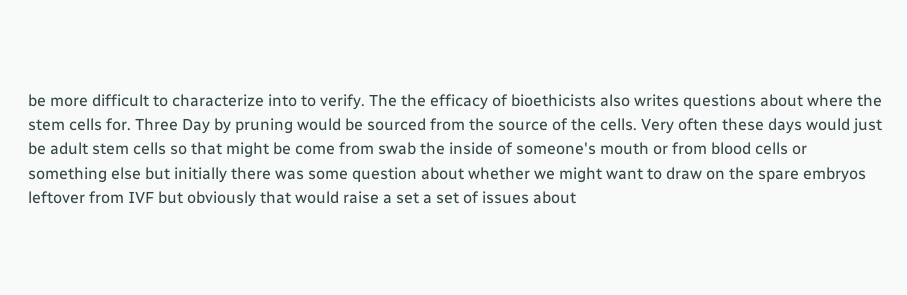be more difficult to characterize into to verify. The the efficacy of bioethicists also writes questions about where the stem cells for. Three Day by pruning would be sourced from the source of the cells. Very often these days would just be adult stem cells so that might be come from swab the inside of someone's mouth or from blood cells or something else but initially there was some question about whether we might want to draw on the spare embryos leftover from IVF but obviously that would raise a set a set of issues about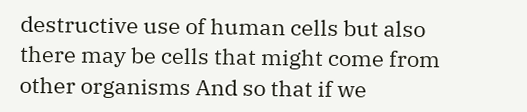destructive use of human cells but also there may be cells that might come from other organisms And so that if we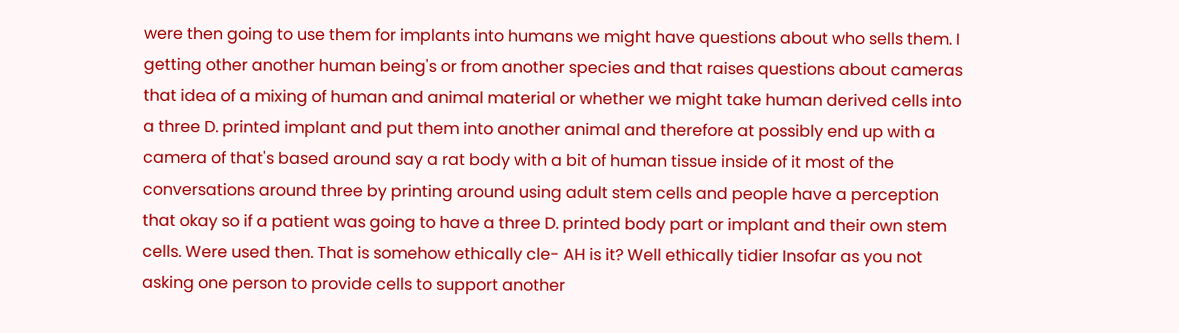were then going to use them for implants into humans we might have questions about who sells them. I getting other another human being's or from another species and that raises questions about cameras that idea of a mixing of human and animal material or whether we might take human derived cells into a three D. printed implant and put them into another animal and therefore at possibly end up with a camera of that's based around say a rat body with a bit of human tissue inside of it most of the conversations around three by printing around using adult stem cells and people have a perception that okay so if a patient was going to have a three D. printed body part or implant and their own stem cells. Were used then. That is somehow ethically cle- AH is it? Well ethically tidier Insofar as you not asking one person to provide cells to support another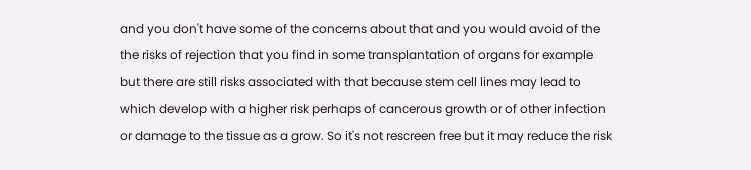and you don't have some of the concerns about that and you would avoid of the the risks of rejection that you find in some transplantation of organs for example but there are still risks associated with that because stem cell lines may lead to which develop with a higher risk perhaps of cancerous growth or of other infection or damage to the tissue as a grow. So it's not rescreen free but it may reduce the risk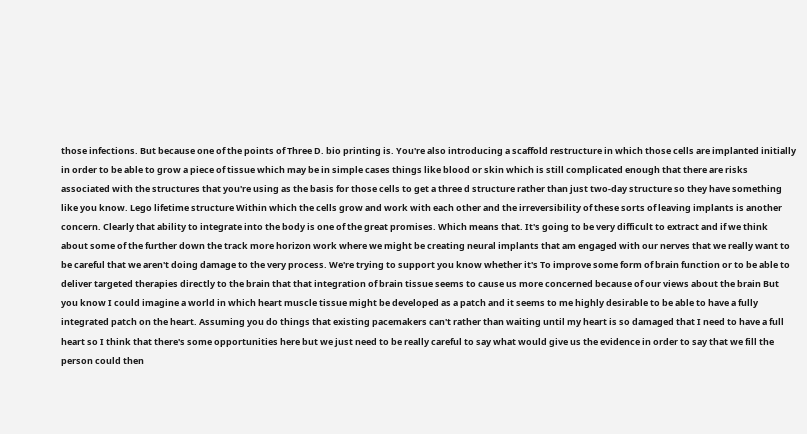those infections. But because one of the points of Three D. bio printing is. You're also introducing a scaffold restructure in which those cells are implanted initially in order to be able to grow a piece of tissue which may be in simple cases things like blood or skin which is still complicated enough that there are risks associated with the structures that you're using as the basis for those cells to get a three d structure rather than just two-day structure so they have something like you know. Lego lifetime structure Within which the cells grow and work with each other and the irreversibility of these sorts of leaving implants is another concern. Clearly that ability to integrate into the body is one of the great promises. Which means that. It's going to be very difficult to extract and if we think about some of the further down the track more horizon work where we might be creating neural implants that am engaged with our nerves that we really want to be careful that we aren't doing damage to the very process. We're trying to support you know whether it's To improve some form of brain function or to be able to deliver targeted therapies directly to the brain that that integration of brain tissue seems to cause us more concerned because of our views about the brain But you know I could imagine a world in which heart muscle tissue might be developed as a patch and it seems to me highly desirable to be able to have a fully integrated patch on the heart. Assuming you do things that existing pacemakers can't rather than waiting until my heart is so damaged that I need to have a full heart so I think that there's some opportunities here but we just need to be really careful to say what would give us the evidence in order to say that we fill the person could then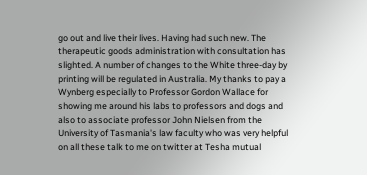go out and live their lives. Having had such new. The therapeutic goods administration with consultation has slighted. A number of changes to the White three-day by printing will be regulated in Australia. My thanks to pay a Wynberg especially to Professor Gordon Wallace for showing me around his labs to professors and dogs and also to associate professor John Nielsen from the University of Tasmania's law faculty who was very helpful on all these talk to me on twitter at Tesha mutual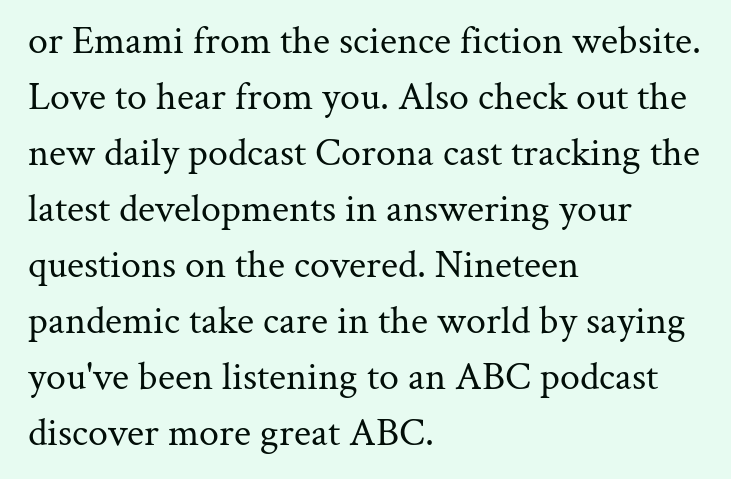or Emami from the science fiction website. Love to hear from you. Also check out the new daily podcast Corona cast tracking the latest developments in answering your questions on the covered. Nineteen pandemic take care in the world by saying you've been listening to an ABC podcast discover more great ABC.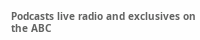Podcasts live radio and exclusives on the ABC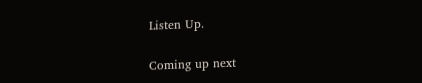Listen Up.

Coming up next